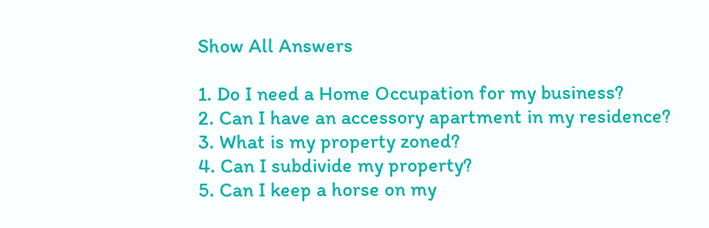Show All Answers

1. Do I need a Home Occupation for my business?
2. Can I have an accessory apartment in my residence?
3. What is my property zoned?
4. Can I subdivide my property?
5. Can I keep a horse on my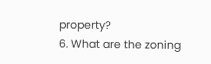property?
6. What are the zoning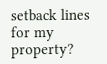setback lines for my property?